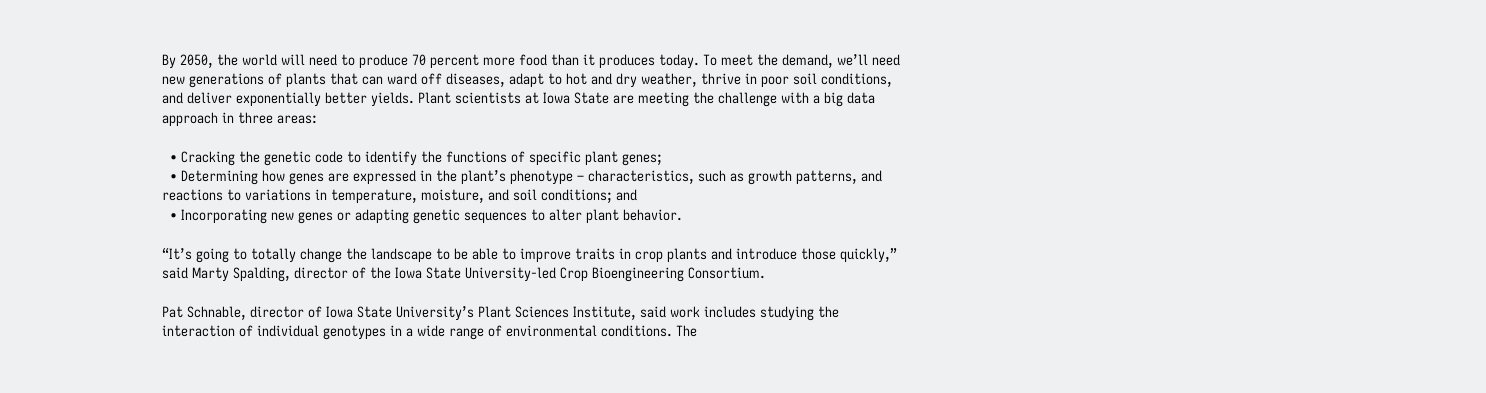By 2050, the world will need to produce 70 percent more food than it produces today. To meet the demand, we’ll need new generations of plants that can ward off diseases, adapt to hot and dry weather, thrive in poor soil conditions, and deliver exponentially better yields. Plant scientists at Iowa State are meeting the challenge with a big data approach in three areas:

  • Cracking the genetic code to identify the functions of specific plant genes;
  • Determining how genes are expressed in the plant’s phenotype – characteristics, such as growth patterns, and reactions to variations in temperature, moisture, and soil conditions; and
  • Incorporating new genes or adapting genetic sequences to alter plant behavior.

“It’s going to totally change the landscape to be able to improve traits in crop plants and introduce those quickly,” said Marty Spalding, director of the Iowa State University-led Crop Bioengineering Consortium.

Pat Schnable, director of Iowa State University’s Plant Sciences Institute, said work includes studying the interaction of individual genotypes in a wide range of environmental conditions. The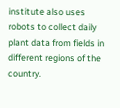institute also uses robots to collect daily plant data from fields in different regions of the country.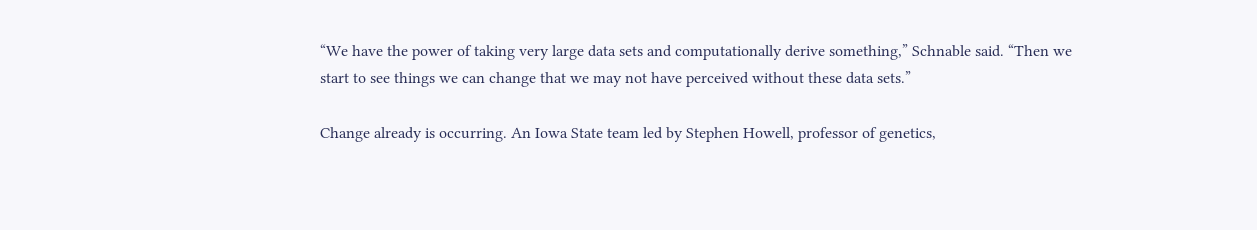“We have the power of taking very large data sets and computationally derive something,” Schnable said. “Then we start to see things we can change that we may not have perceived without these data sets.”

Change already is occurring. An Iowa State team led by Stephen Howell, professor of genetics,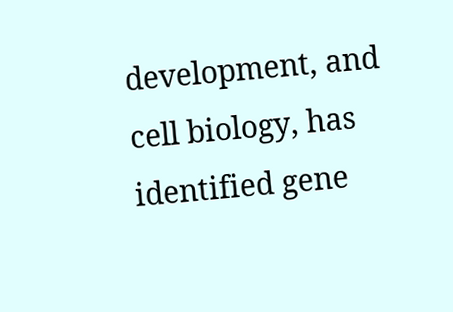development, and cell biology, has identified gene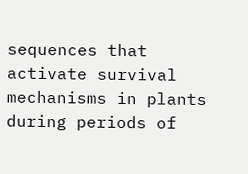sequences that activate survival mechanisms in plants during periods of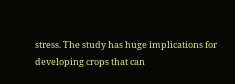stress. The study has huge implications for developing crops that can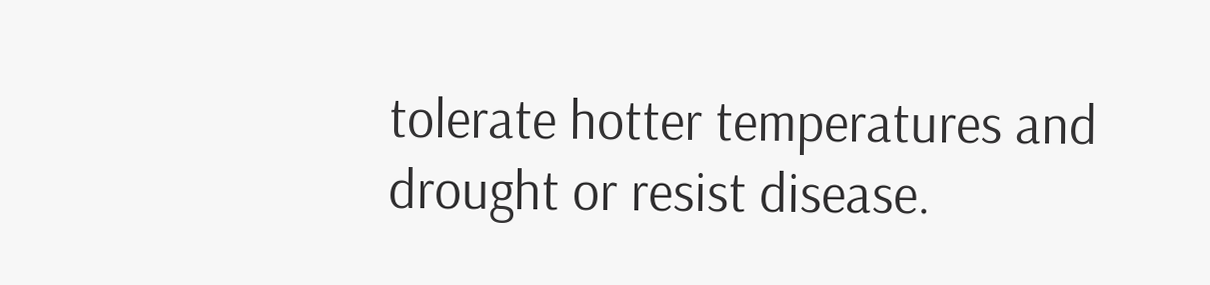tolerate hotter temperatures and drought or resist disease.